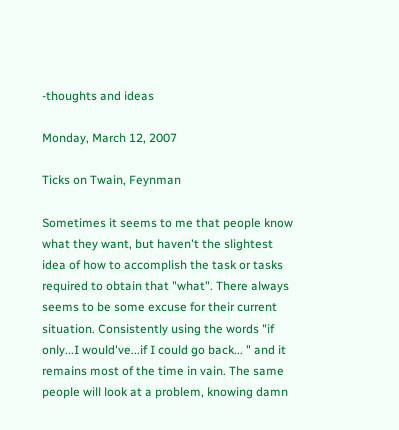-thoughts and ideas

Monday, March 12, 2007

Ticks on Twain, Feynman

Sometimes it seems to me that people know what they want, but haven't the slightest idea of how to accomplish the task or tasks required to obtain that "what". There always seems to be some excuse for their current situation. Consistently using the words "if only...I would've...if I could go back... " and it remains most of the time in vain. The same people will look at a problem, knowing damn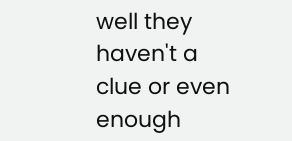well they haven't a clue or even enough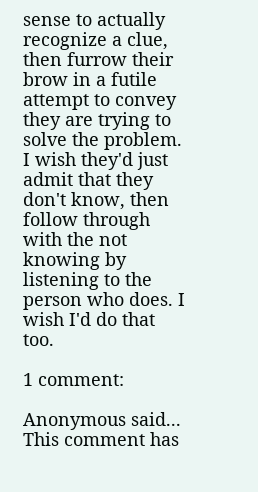sense to actually recognize a clue, then furrow their brow in a futile attempt to convey they are trying to solve the problem. I wish they'd just admit that they don't know, then follow through with the not knowing by listening to the person who does. I wish I'd do that too.

1 comment:

Anonymous said...
This comment has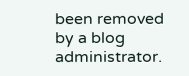been removed by a blog administrator.